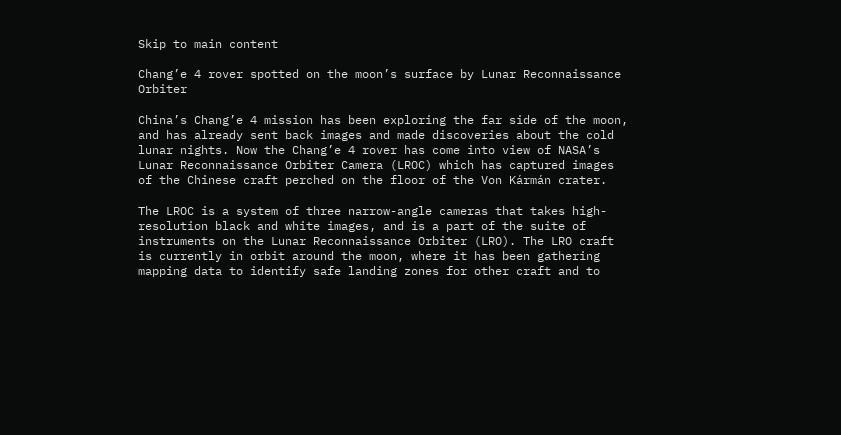Skip to main content

Chang’e 4 rover spotted on the moon’s surface by Lunar Reconnaissance Orbiter

China’s Chang’e 4 mission has been exploring the far side of the moon, and has already sent back images and made discoveries about the cold lunar nights. Now the Chang’e 4 rover has come into view of NASA’s Lunar Reconnaissance Orbiter Camera (LROC) which has captured images of the Chinese craft perched on the floor of the Von Kármán crater.

The LROC is a system of three narrow-angle cameras that takes high-resolution black and white images, and is a part of the suite of instruments on the Lunar Reconnaissance Orbiter (LRO). The LRO craft is currently in orbit around the moon, where it has been gathering mapping data to identify safe landing zones for other craft and to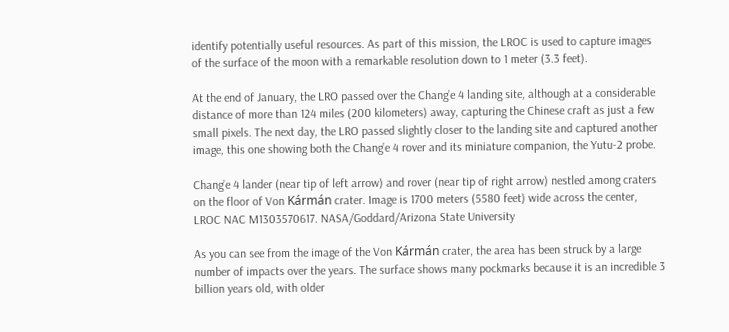identify potentially useful resources. As part of this mission, the LROC is used to capture images of the surface of the moon with a remarkable resolution down to 1 meter (3.3 feet).

At the end of January, the LRO passed over the Chang’e 4 landing site, although at a considerable distance of more than 124 miles (200 kilometers) away, capturing the Chinese craft as just a few small pixels. The next day, the LRO passed slightly closer to the landing site and captured another image, this one showing both the Chang’e 4 rover and its miniature companion, the Yutu-2 probe.

Chang’e 4 lander (near tip of left arrow) and rover (near tip of right arrow) nestled among craters on the floor of Von Kármán crater. Image is 1700 meters (5580 feet) wide across the center, LROC NAC M1303570617. NASA/Goddard/Arizona State University

As you can see from the image of the Von Kármán crater, the area has been struck by a large number of impacts over the years. The surface shows many pockmarks because it is an incredible 3 billion years old, with older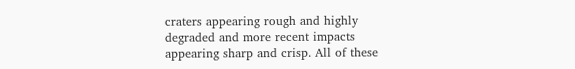craters appearing rough and highly degraded and more recent impacts appearing sharp and crisp. All of these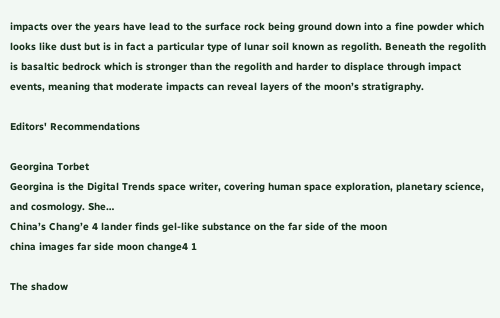impacts over the years have lead to the surface rock being ground down into a fine powder which looks like dust but is in fact a particular type of lunar soil known as regolith. Beneath the regolith is basaltic bedrock which is stronger than the regolith and harder to displace through impact events, meaning that moderate impacts can reveal layers of the moon’s stratigraphy.

Editors' Recommendations

Georgina Torbet
Georgina is the Digital Trends space writer, covering human space exploration, planetary science, and cosmology. She…
China’s Chang’e 4 lander finds gel-like substance on the far side of the moon
china images far side moon change4 1

The shadow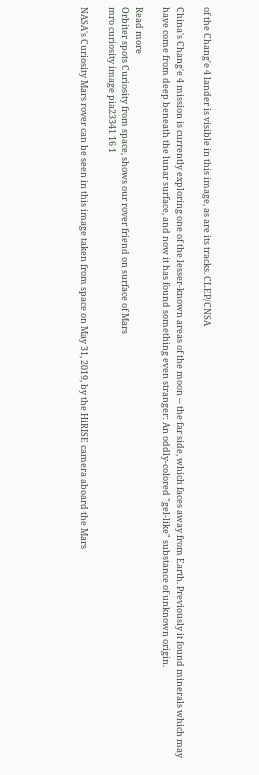of the Chang'e 4 lander is visible in this image, as are its tracks. CLEP/CNSA

China's Chang'e 4 mission is currently exploring one of the lesser-known areas of the moon -- the far side, which faces away from Earth. Previously it found minerals which may have come from deep beneath the lunar surface, and now it has found something even stranger: An oddly-colored "gel-like" substance of unknown origin.

Read more
Orbiter spots Curiosity from space, shows our rover friend on surface of Mars
mro curiosity image pia23341 16 1

NASA's Curiosity Mars rover can be seen in this image taken from space on May 31, 2019, by the HiRISE camera aboard the Mars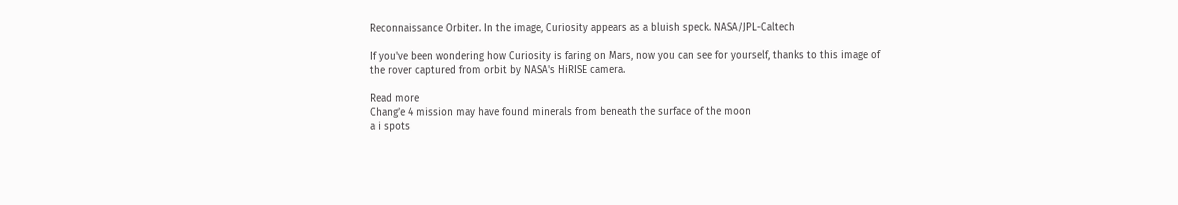Reconnaissance Orbiter. In the image, Curiosity appears as a bluish speck. NASA/JPL-Caltech

If you've been wondering how Curiosity is faring on Mars, now you can see for yourself, thanks to this image of the rover captured from orbit by NASA's HiRISE camera.

Read more
Chang’e 4 mission may have found minerals from beneath the surface of the moon
a i spots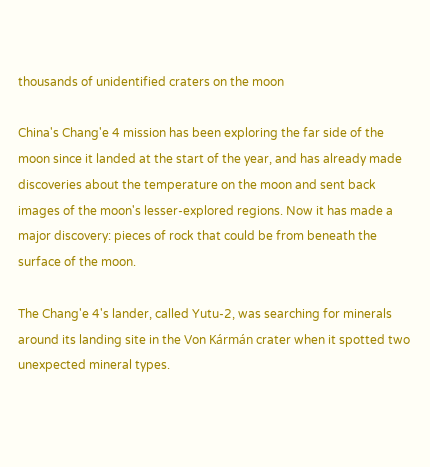thousands of unidentified craters on the moon

China's Chang'e 4 mission has been exploring the far side of the moon since it landed at the start of the year, and has already made discoveries about the temperature on the moon and sent back images of the moon's lesser-explored regions. Now it has made a major discovery: pieces of rock that could be from beneath the surface of the moon.

The Chang'e 4's lander, called Yutu-2, was searching for minerals around its landing site in the Von Kármán crater when it spotted two unexpected mineral types.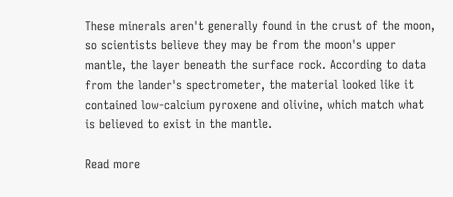These minerals aren't generally found in the crust of the moon, so scientists believe they may be from the moon's upper mantle, the layer beneath the surface rock. According to data from the lander's spectrometer, the material looked like it contained low-calcium pyroxene and olivine, which match what is believed to exist in the mantle.

Read more